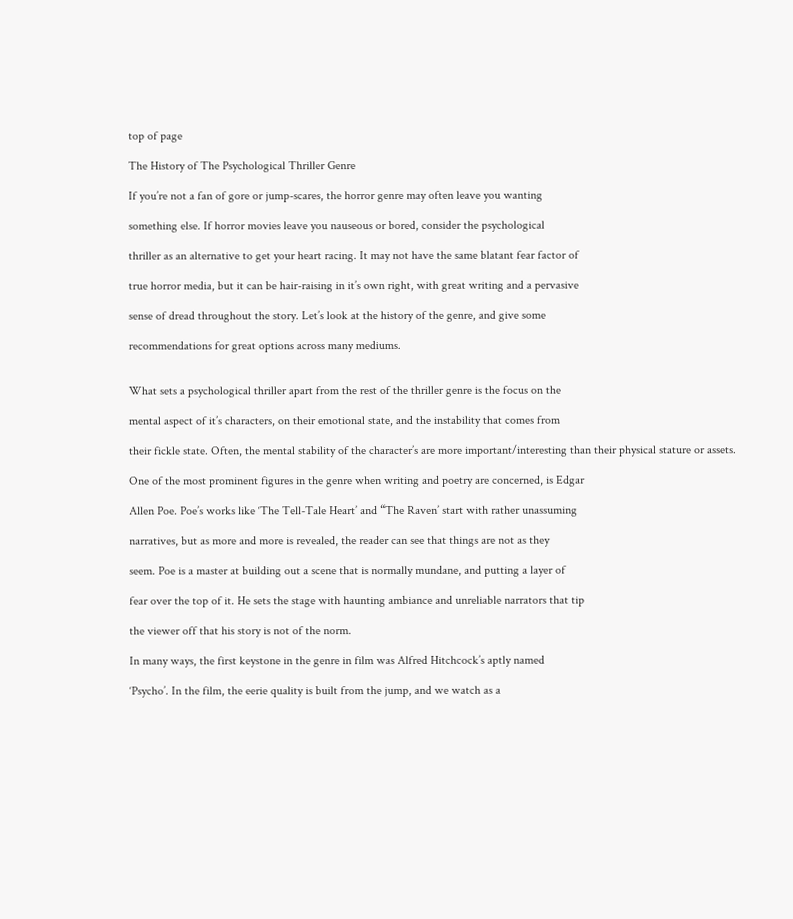top of page

The History of The Psychological Thriller Genre

If you’re not a fan of gore or jump-scares, the horror genre may often leave you wanting

something else. If horror movies leave you nauseous or bored, consider the psychological

thriller as an alternative to get your heart racing. It may not have the same blatant fear factor of

true horror media, but it can be hair-raising in it’s own right, with great writing and a pervasive

sense of dread throughout the story. Let’s look at the history of the genre, and give some

recommendations for great options across many mediums.


What sets a psychological thriller apart from the rest of the thriller genre is the focus on the

mental aspect of it’s characters, on their emotional state, and the instability that comes from

their fickle state. Often, the mental stability of the character’s are more important/interesting than their physical stature or assets.

One of the most prominent figures in the genre when writing and poetry are concerned, is Edgar

Allen Poe. Poe’s works like ‘The Tell-Tale Heart’ and “The Raven’ start with rather unassuming

narratives, but as more and more is revealed, the reader can see that things are not as they

seem. Poe is a master at building out a scene that is normally mundane, and putting a layer of

fear over the top of it. He sets the stage with haunting ambiance and unreliable narrators that tip

the viewer off that his story is not of the norm.

In many ways, the first keystone in the genre in film was Alfred Hitchcock’s aptly named

‘Psycho’. In the film, the eerie quality is built from the jump, and we watch as a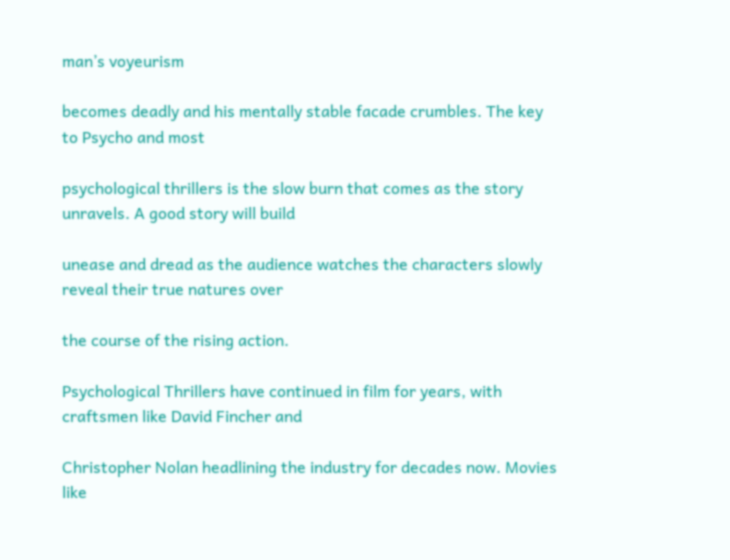man’s voyeurism

becomes deadly and his mentally stable facade crumbles. The key to Psycho and most

psychological thrillers is the slow burn that comes as the story unravels. A good story will build

unease and dread as the audience watches the characters slowly reveal their true natures over

the course of the rising action.

Psychological Thrillers have continued in film for years, with craftsmen like David Fincher and

Christopher Nolan headlining the industry for decades now. Movies like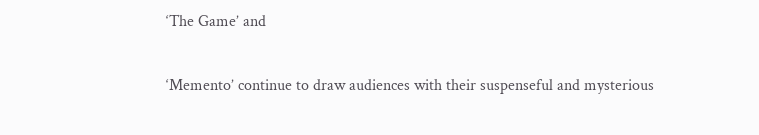‘The Game’ and

‘Memento’ continue to draw audiences with their suspenseful and mysterious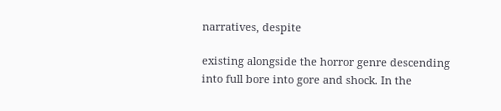narratives, despite

existing alongside the horror genre descending into full bore into gore and shock. In the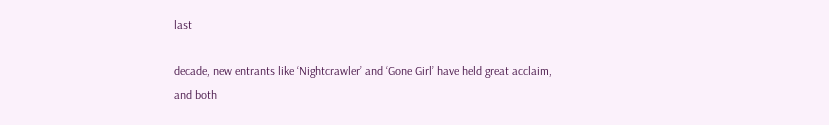last

decade, new entrants like ‘Nightcrawler’ and ‘Gone Girl’ have held great acclaim, and both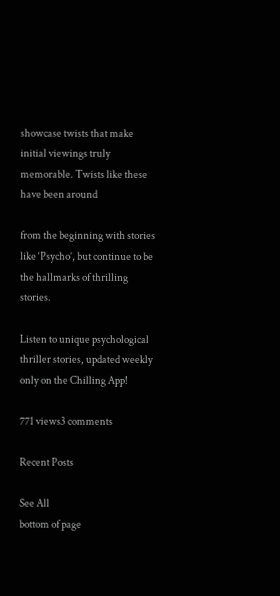showcase twists that make initial viewings truly memorable. Twists like these have been around

from the beginning with stories like ‘Psycho’, but continue to be the hallmarks of thrilling stories.

Listen to unique psychological thriller stories, updated weekly only on the Chilling App!

771 views3 comments

Recent Posts

See All
bottom of page